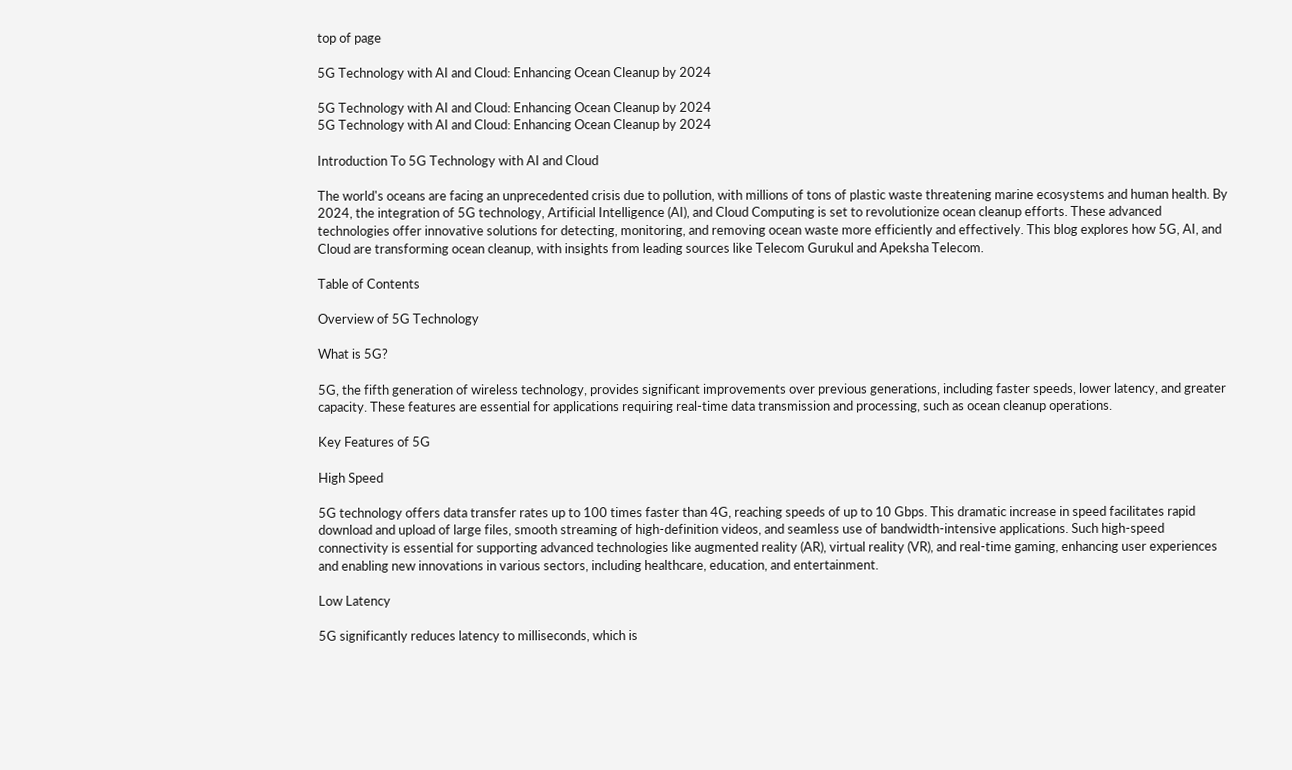top of page

5G Technology with AI and Cloud: Enhancing Ocean Cleanup by 2024

5G Technology with AI and Cloud: Enhancing Ocean Cleanup by 2024
5G Technology with AI and Cloud: Enhancing Ocean Cleanup by 2024

Introduction To 5G Technology with AI and Cloud

The world's oceans are facing an unprecedented crisis due to pollution, with millions of tons of plastic waste threatening marine ecosystems and human health. By 2024, the integration of 5G technology, Artificial Intelligence (AI), and Cloud Computing is set to revolutionize ocean cleanup efforts. These advanced technologies offer innovative solutions for detecting, monitoring, and removing ocean waste more efficiently and effectively. This blog explores how 5G, AI, and Cloud are transforming ocean cleanup, with insights from leading sources like Telecom Gurukul and Apeksha Telecom.

Table of Contents

Overview of 5G Technology

What is 5G?

5G, the fifth generation of wireless technology, provides significant improvements over previous generations, including faster speeds, lower latency, and greater capacity. These features are essential for applications requiring real-time data transmission and processing, such as ocean cleanup operations.

Key Features of 5G

High Speed

5G technology offers data transfer rates up to 100 times faster than 4G, reaching speeds of up to 10 Gbps. This dramatic increase in speed facilitates rapid download and upload of large files, smooth streaming of high-definition videos, and seamless use of bandwidth-intensive applications. Such high-speed connectivity is essential for supporting advanced technologies like augmented reality (AR), virtual reality (VR), and real-time gaming, enhancing user experiences and enabling new innovations in various sectors, including healthcare, education, and entertainment.

Low Latency

5G significantly reduces latency to milliseconds, which is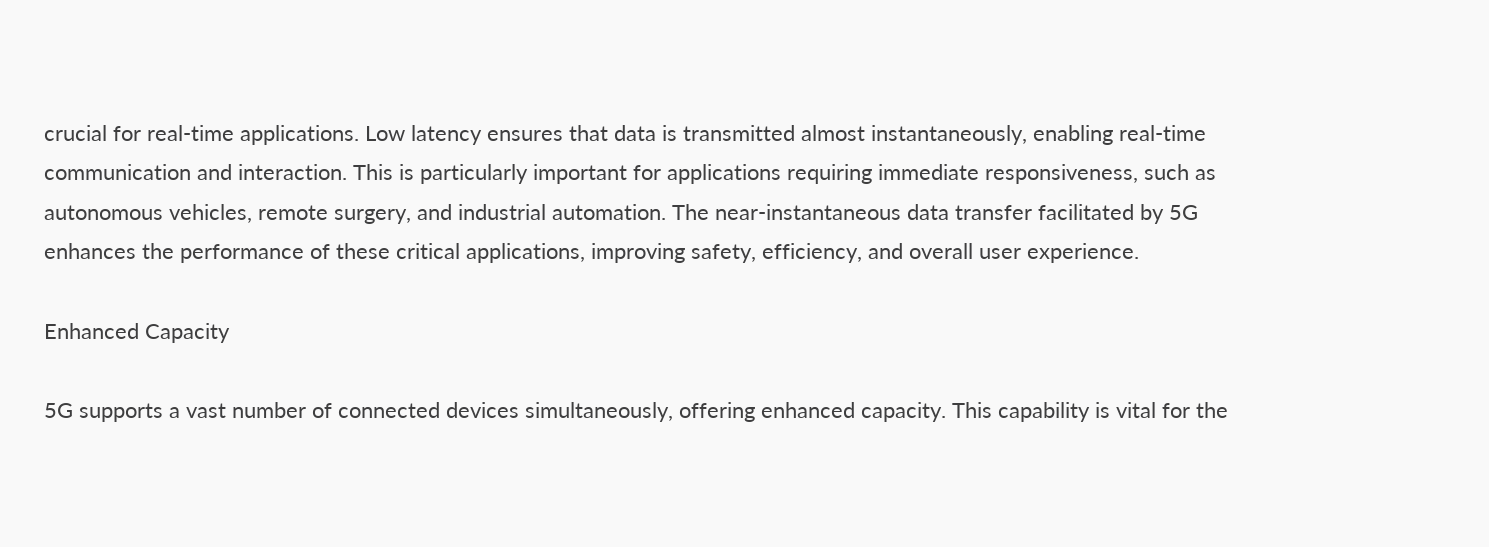crucial for real-time applications. Low latency ensures that data is transmitted almost instantaneously, enabling real-time communication and interaction. This is particularly important for applications requiring immediate responsiveness, such as autonomous vehicles, remote surgery, and industrial automation. The near-instantaneous data transfer facilitated by 5G enhances the performance of these critical applications, improving safety, efficiency, and overall user experience.

Enhanced Capacity

5G supports a vast number of connected devices simultaneously, offering enhanced capacity. This capability is vital for the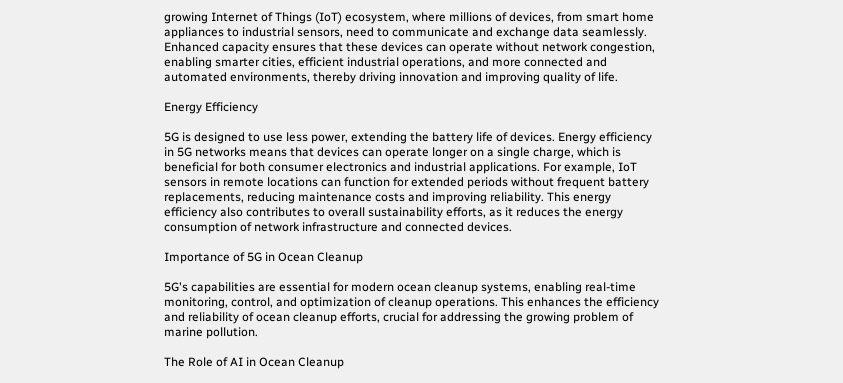growing Internet of Things (IoT) ecosystem, where millions of devices, from smart home appliances to industrial sensors, need to communicate and exchange data seamlessly. Enhanced capacity ensures that these devices can operate without network congestion, enabling smarter cities, efficient industrial operations, and more connected and automated environments, thereby driving innovation and improving quality of life.

Energy Efficiency

5G is designed to use less power, extending the battery life of devices. Energy efficiency in 5G networks means that devices can operate longer on a single charge, which is beneficial for both consumer electronics and industrial applications. For example, IoT sensors in remote locations can function for extended periods without frequent battery replacements, reducing maintenance costs and improving reliability. This energy efficiency also contributes to overall sustainability efforts, as it reduces the energy consumption of network infrastructure and connected devices.

Importance of 5G in Ocean Cleanup

5G's capabilities are essential for modern ocean cleanup systems, enabling real-time monitoring, control, and optimization of cleanup operations. This enhances the efficiency and reliability of ocean cleanup efforts, crucial for addressing the growing problem of marine pollution.

The Role of AI in Ocean Cleanup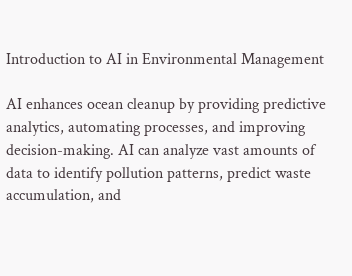Introduction to AI in Environmental Management

AI enhances ocean cleanup by providing predictive analytics, automating processes, and improving decision-making. AI can analyze vast amounts of data to identify pollution patterns, predict waste accumulation, and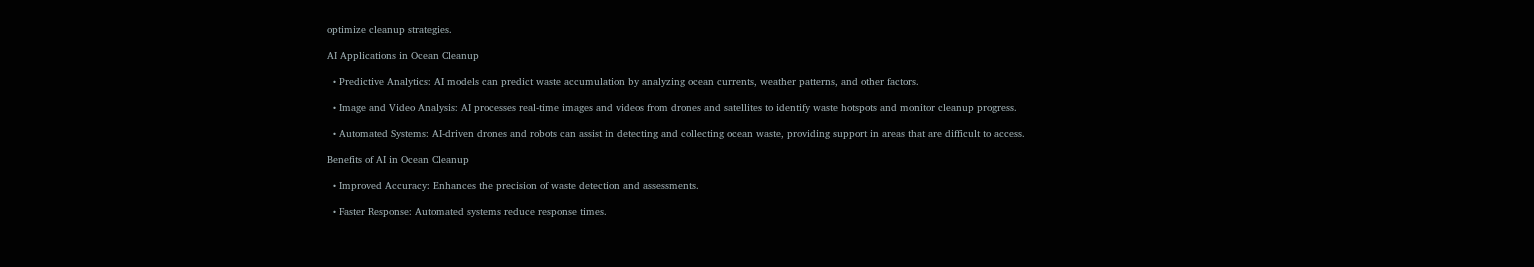optimize cleanup strategies.

AI Applications in Ocean Cleanup

  • Predictive Analytics: AI models can predict waste accumulation by analyzing ocean currents, weather patterns, and other factors.

  • Image and Video Analysis: AI processes real-time images and videos from drones and satellites to identify waste hotspots and monitor cleanup progress.

  • Automated Systems: AI-driven drones and robots can assist in detecting and collecting ocean waste, providing support in areas that are difficult to access.

Benefits of AI in Ocean Cleanup

  • Improved Accuracy: Enhances the precision of waste detection and assessments.

  • Faster Response: Automated systems reduce response times.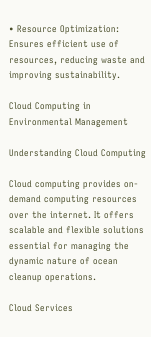• Resource Optimization: Ensures efficient use of resources, reducing waste and improving sustainability.

Cloud Computing in Environmental Management

Understanding Cloud Computing

Cloud computing provides on-demand computing resources over the internet. It offers scalable and flexible solutions essential for managing the dynamic nature of ocean cleanup operations.

Cloud Services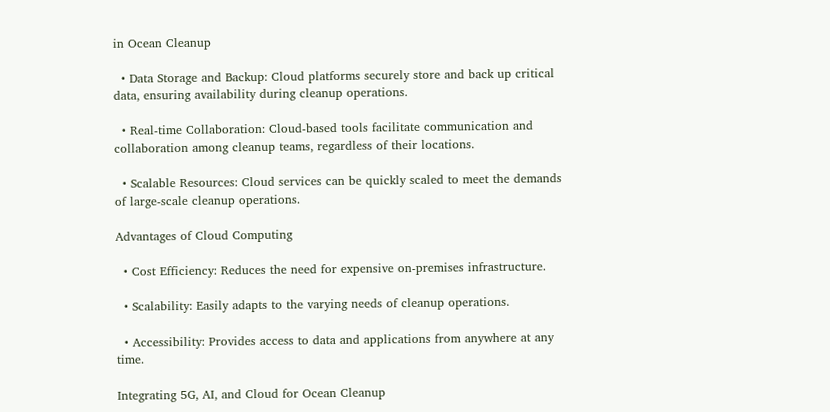in Ocean Cleanup

  • Data Storage and Backup: Cloud platforms securely store and back up critical data, ensuring availability during cleanup operations.

  • Real-time Collaboration: Cloud-based tools facilitate communication and collaboration among cleanup teams, regardless of their locations.

  • Scalable Resources: Cloud services can be quickly scaled to meet the demands of large-scale cleanup operations.

Advantages of Cloud Computing

  • Cost Efficiency: Reduces the need for expensive on-premises infrastructure.

  • Scalability: Easily adapts to the varying needs of cleanup operations.

  • Accessibility: Provides access to data and applications from anywhere at any time.

Integrating 5G, AI, and Cloud for Ocean Cleanup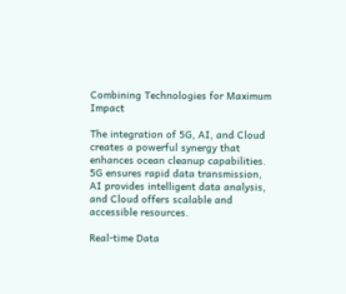Combining Technologies for Maximum Impact

The integration of 5G, AI, and Cloud creates a powerful synergy that enhances ocean cleanup capabilities. 5G ensures rapid data transmission, AI provides intelligent data analysis, and Cloud offers scalable and accessible resources.

Real-time Data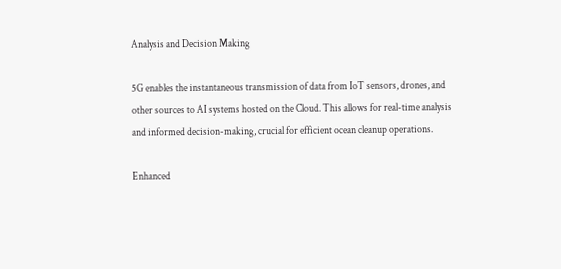Analysis and Decision Making

5G enables the instantaneous transmission of data from IoT sensors, drones, and other sources to AI systems hosted on the Cloud. This allows for real-time analysis and informed decision-making, crucial for efficient ocean cleanup operations.

Enhanced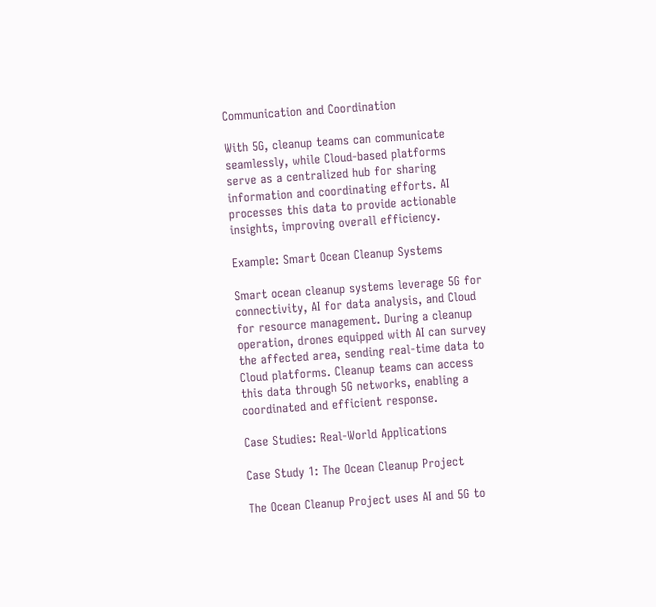Communication and Coordination

With 5G, cleanup teams can communicate seamlessly, while Cloud-based platforms serve as a centralized hub for sharing information and coordinating efforts. AI processes this data to provide actionable insights, improving overall efficiency.

Example: Smart Ocean Cleanup Systems

Smart ocean cleanup systems leverage 5G for connectivity, AI for data analysis, and Cloud for resource management. During a cleanup operation, drones equipped with AI can survey the affected area, sending real-time data to Cloud platforms. Cleanup teams can access this data through 5G networks, enabling a coordinated and efficient response.

Case Studies: Real-World Applications

Case Study 1: The Ocean Cleanup Project

The Ocean Cleanup Project uses AI and 5G to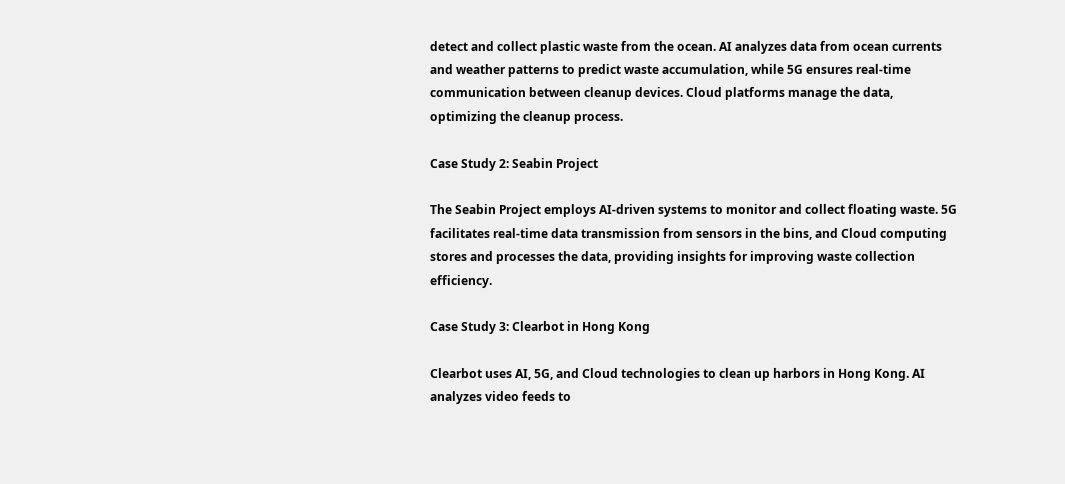detect and collect plastic waste from the ocean. AI analyzes data from ocean currents and weather patterns to predict waste accumulation, while 5G ensures real-time communication between cleanup devices. Cloud platforms manage the data, optimizing the cleanup process.

Case Study 2: Seabin Project

The Seabin Project employs AI-driven systems to monitor and collect floating waste. 5G facilitates real-time data transmission from sensors in the bins, and Cloud computing stores and processes the data, providing insights for improving waste collection efficiency.

Case Study 3: Clearbot in Hong Kong

Clearbot uses AI, 5G, and Cloud technologies to clean up harbors in Hong Kong. AI analyzes video feeds to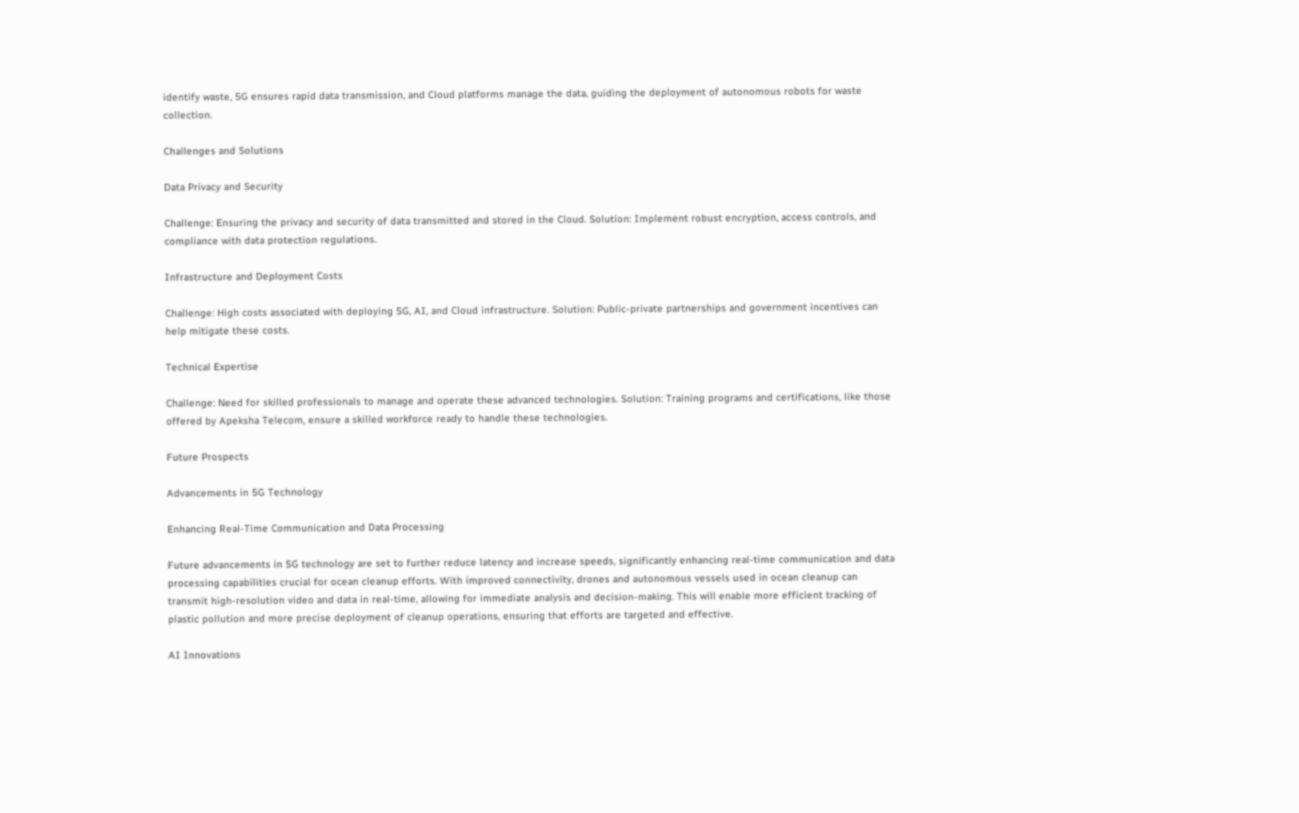identify waste, 5G ensures rapid data transmission, and Cloud platforms manage the data, guiding the deployment of autonomous robots for waste collection.

Challenges and Solutions

Data Privacy and Security

Challenge: Ensuring the privacy and security of data transmitted and stored in the Cloud. Solution: Implement robust encryption, access controls, and compliance with data protection regulations.

Infrastructure and Deployment Costs

Challenge: High costs associated with deploying 5G, AI, and Cloud infrastructure. Solution: Public-private partnerships and government incentives can help mitigate these costs.

Technical Expertise

Challenge: Need for skilled professionals to manage and operate these advanced technologies. Solution: Training programs and certifications, like those offered by Apeksha Telecom, ensure a skilled workforce ready to handle these technologies.

Future Prospects

Advancements in 5G Technology

Enhancing Real-Time Communication and Data Processing

Future advancements in 5G technology are set to further reduce latency and increase speeds, significantly enhancing real-time communication and data processing capabilities crucial for ocean cleanup efforts. With improved connectivity, drones and autonomous vessels used in ocean cleanup can transmit high-resolution video and data in real-time, allowing for immediate analysis and decision-making. This will enable more efficient tracking of plastic pollution and more precise deployment of cleanup operations, ensuring that efforts are targeted and effective.

AI Innovations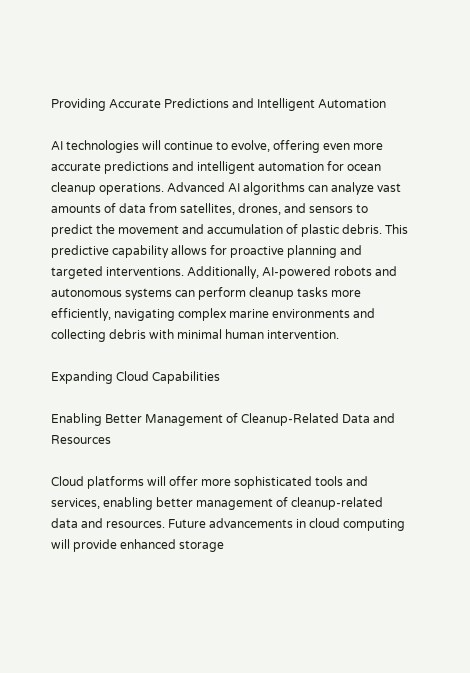Providing Accurate Predictions and Intelligent Automation

AI technologies will continue to evolve, offering even more accurate predictions and intelligent automation for ocean cleanup operations. Advanced AI algorithms can analyze vast amounts of data from satellites, drones, and sensors to predict the movement and accumulation of plastic debris. This predictive capability allows for proactive planning and targeted interventions. Additionally, AI-powered robots and autonomous systems can perform cleanup tasks more efficiently, navigating complex marine environments and collecting debris with minimal human intervention.

Expanding Cloud Capabilities

Enabling Better Management of Cleanup-Related Data and Resources

Cloud platforms will offer more sophisticated tools and services, enabling better management of cleanup-related data and resources. Future advancements in cloud computing will provide enhanced storage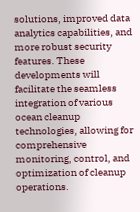solutions, improved data analytics capabilities, and more robust security features. These developments will facilitate the seamless integration of various ocean cleanup technologies, allowing for comprehensive monitoring, control, and optimization of cleanup operations.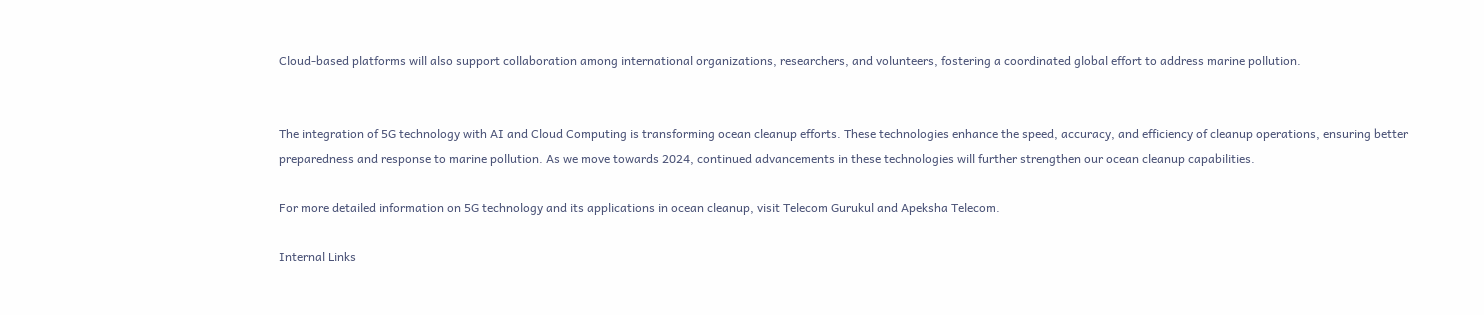Cloud-based platforms will also support collaboration among international organizations, researchers, and volunteers, fostering a coordinated global effort to address marine pollution.


The integration of 5G technology with AI and Cloud Computing is transforming ocean cleanup efforts. These technologies enhance the speed, accuracy, and efficiency of cleanup operations, ensuring better preparedness and response to marine pollution. As we move towards 2024, continued advancements in these technologies will further strengthen our ocean cleanup capabilities.

For more detailed information on 5G technology and its applications in ocean cleanup, visit Telecom Gurukul and Apeksha Telecom.

Internal Links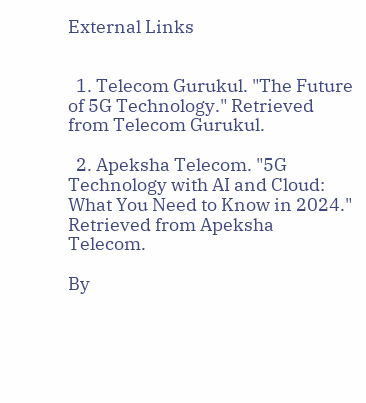External Links


  1. Telecom Gurukul. "The Future of 5G Technology." Retrieved from Telecom Gurukul.

  2. Apeksha Telecom. "5G Technology with AI and Cloud: What You Need to Know in 2024." Retrieved from Apeksha Telecom.

By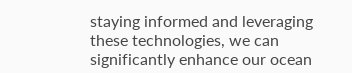staying informed and leveraging these technologies, we can significantly enhance our ocean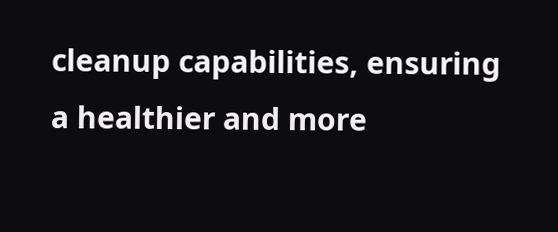cleanup capabilities, ensuring a healthier and more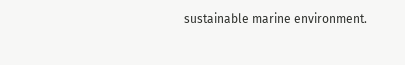sustainable marine environment.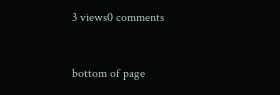3 views0 comments


bottom of page